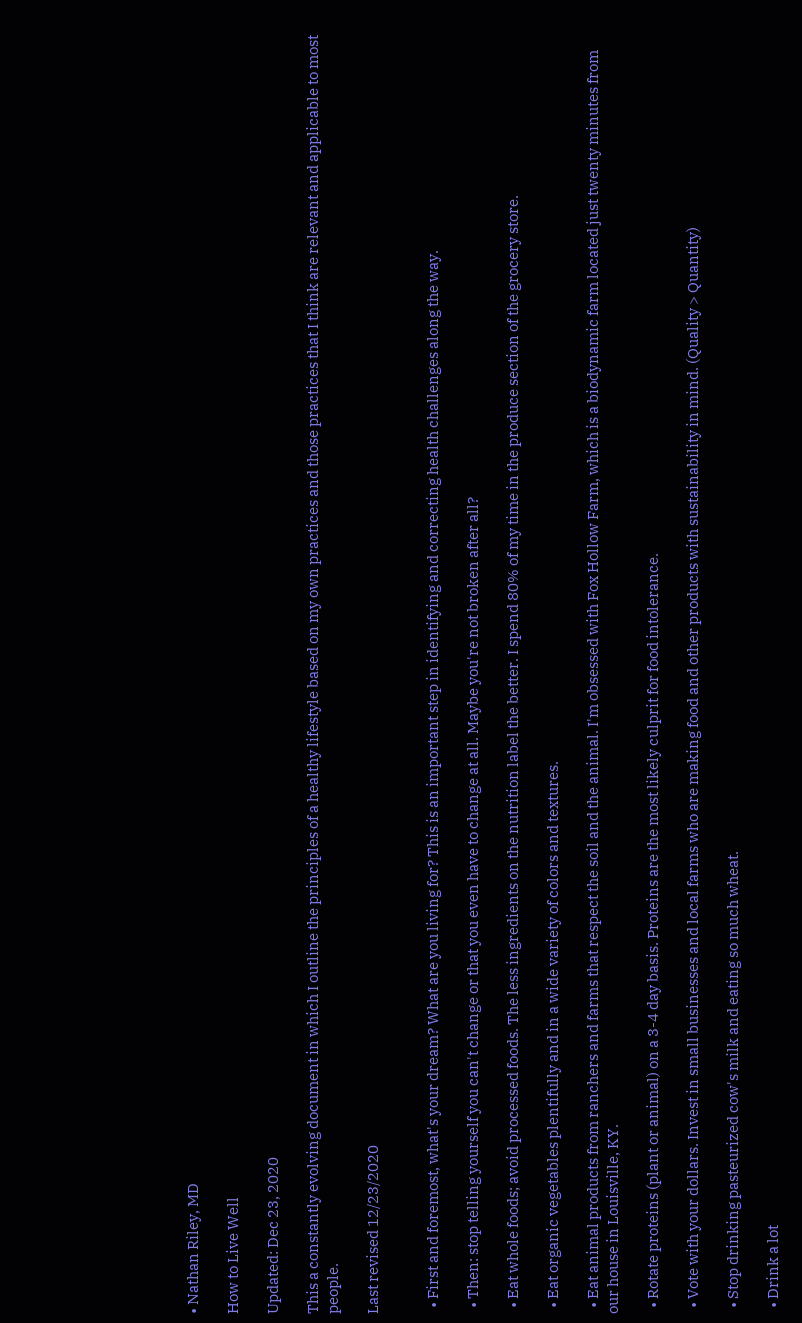• Nathan Riley, MD

How to Live Well

Updated: Dec 23, 2020

This a constantly evolving document in which I outline the principles of a healthy lifestyle based on my own practices and those practices that I think are relevant and applicable to most people.

Last revised 12/23/2020


  • First and foremost, what's your dream? What are you living for? This is an important step in identifying and correcting health challenges along the way.

  • Then: stop telling yourself you can't change or that you even have to change at all. Maybe you're not broken after all?

  • Eat whole foods; avoid processed foods. The less ingredients on the nutrition label the better. I spend 80% of my time in the produce section of the grocery store.

  • Eat organic vegetables plentifully and in a wide variety of colors and textures.

  • Eat animal products from ranchers and farms that respect the soil and the animal. I'm obsessed with Fox Hollow Farm, which is a biodynamic farm located just twenty minutes from our house in Louisville, KY.

  • Rotate proteins (plant or animal) on a 3-4 day basis. Proteins are the most likely culprit for food intolerance.

  • Vote with your dollars. Invest in small businesses and local farms who are making food and other products with sustainability in mind. (Quality > Quantity)

  • Stop drinking pasteurized cow's milk and eating so much wheat.

  • Drink a lot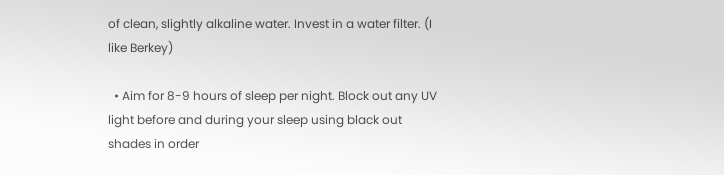of clean, slightly alkaline water. Invest in a water filter. (I like Berkey)

  • Aim for 8-9 hours of sleep per night. Block out any UV light before and during your sleep using black out shades in order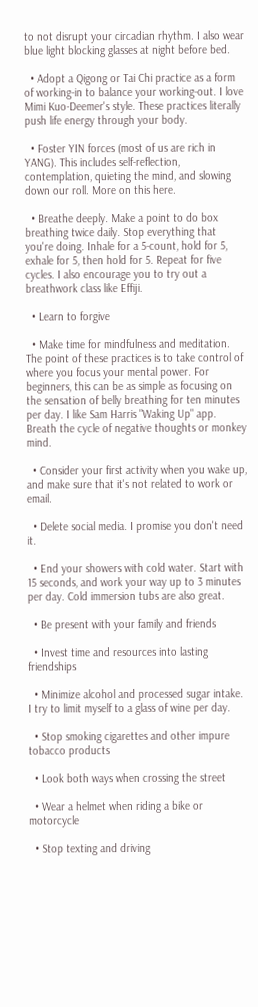to not disrupt your circadian rhythm. I also wear blue light blocking glasses at night before bed.

  • Adopt a Qigong or Tai Chi practice as a form of working-in to balance your working-out. I love Mimi Kuo-Deemer's style. These practices literally push life energy through your body.

  • Foster YIN forces (most of us are rich in YANG). This includes self-reflection, contemplation, quieting the mind, and slowing down our roll. More on this here.

  • Breathe deeply. Make a point to do box breathing twice daily. Stop everything that you're doing. Inhale for a 5-count, hold for 5, exhale for 5, then hold for 5. Repeat for five cycles. I also encourage you to try out a breathwork class like Effiji.

  • Learn to forgive

  • Make time for mindfulness and meditation. The point of these practices is to take control of where you focus your mental power. For beginners, this can be as simple as focusing on the sensation of belly breathing for ten minutes per day. I like Sam Harris "Waking Up" app. Breath the cycle of negative thoughts or monkey mind.

  • Consider your first activity when you wake up, and make sure that it's not related to work or email.

  • Delete social media. I promise you don't need it.

  • End your showers with cold water. Start with 15 seconds, and work your way up to 3 minutes per day. Cold immersion tubs are also great.

  • Be present with your family and friends

  • Invest time and resources into lasting friendships

  • Minimize alcohol and processed sugar intake. I try to limit myself to a glass of wine per day.

  • Stop smoking cigarettes and other impure tobacco products

  • Look both ways when crossing the street

  • Wear a helmet when riding a bike or motorcycle

  • Stop texting and driving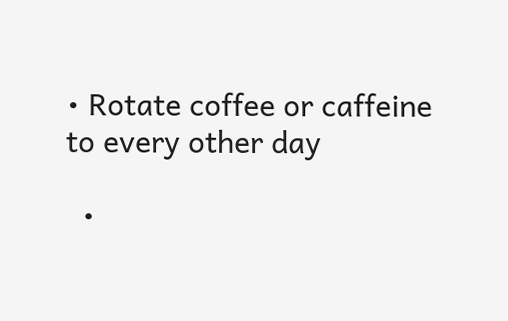• Rotate coffee or caffeine to every other day

  •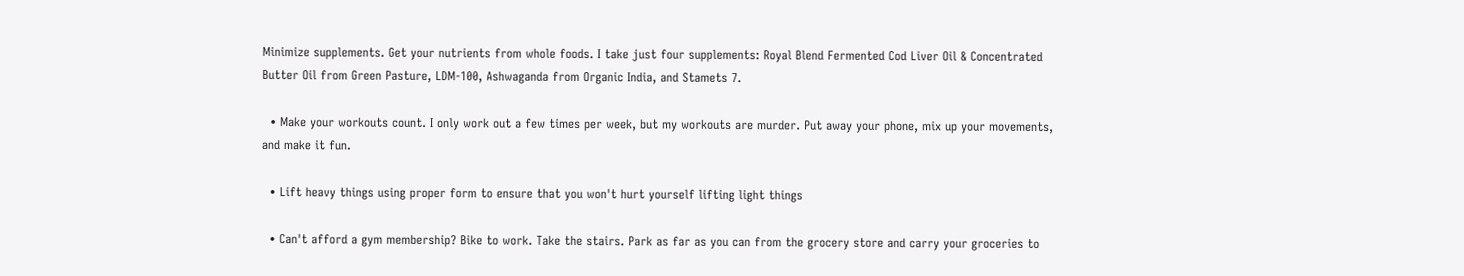Minimize supplements. Get your nutrients from whole foods. I take just four supplements: Royal Blend Fermented Cod Liver Oil & Concentrated Butter Oil from Green Pasture, LDM-100, Ashwaganda from Organic India, and Stamets 7.

  • Make your workouts count. I only work out a few times per week, but my workouts are murder. Put away your phone, mix up your movements, and make it fun.

  • Lift heavy things using proper form to ensure that you won't hurt yourself lifting light things

  • Can't afford a gym membership? Bike to work. Take the stairs. Park as far as you can from the grocery store and carry your groceries to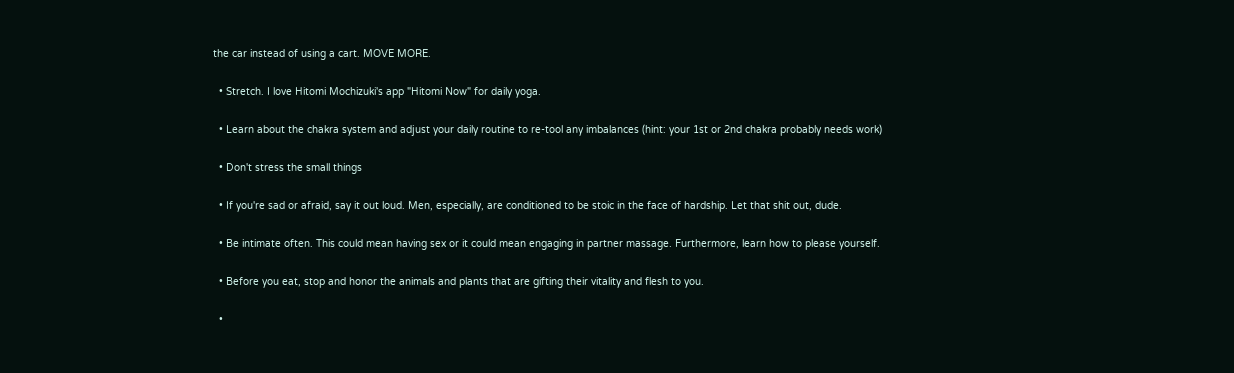the car instead of using a cart. MOVE MORE.

  • Stretch. I love Hitomi Mochizuki's app "Hitomi Now" for daily yoga.

  • Learn about the chakra system and adjust your daily routine to re-tool any imbalances (hint: your 1st or 2nd chakra probably needs work)

  • Don't stress the small things

  • If you're sad or afraid, say it out loud. Men, especially, are conditioned to be stoic in the face of hardship. Let that shit out, dude.

  • Be intimate often. This could mean having sex or it could mean engaging in partner massage. Furthermore, learn how to please yourself.

  • Before you eat, stop and honor the animals and plants that are gifting their vitality and flesh to you.

  •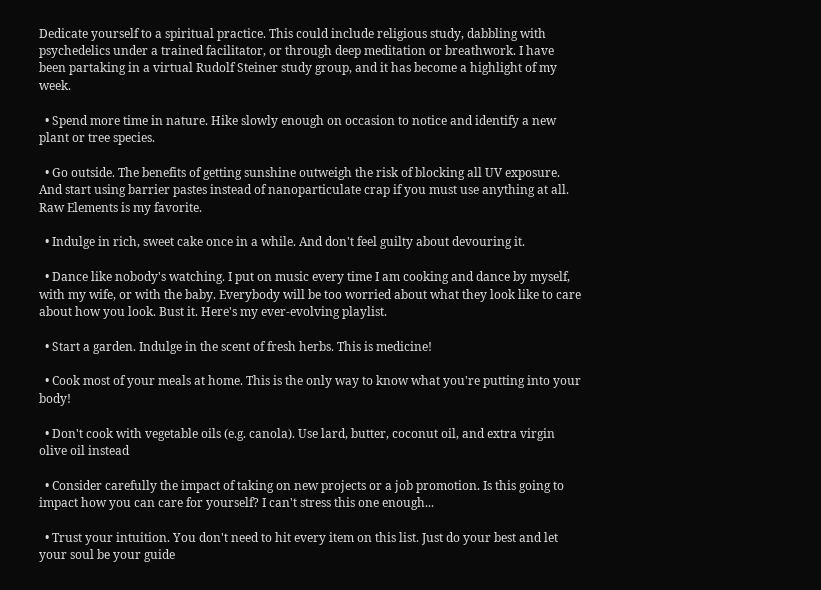Dedicate yourself to a spiritual practice. This could include religious study, dabbling with psychedelics under a trained facilitator, or through deep meditation or breathwork. I have been partaking in a virtual Rudolf Steiner study group, and it has become a highlight of my week.

  • Spend more time in nature. Hike slowly enough on occasion to notice and identify a new plant or tree species.

  • Go outside. The benefits of getting sunshine outweigh the risk of blocking all UV exposure. And start using barrier pastes instead of nanoparticulate crap if you must use anything at all. Raw Elements is my favorite.

  • Indulge in rich, sweet cake once in a while. And don't feel guilty about devouring it.

  • Dance like nobody's watching. I put on music every time I am cooking and dance by myself, with my wife, or with the baby. Everybody will be too worried about what they look like to care about how you look. Bust it. Here's my ever-evolving playlist.

  • Start a garden. Indulge in the scent of fresh herbs. This is medicine!

  • Cook most of your meals at home. This is the only way to know what you're putting into your body!

  • Don't cook with vegetable oils (e.g. canola). Use lard, butter, coconut oil, and extra virgin olive oil instead

  • Consider carefully the impact of taking on new projects or a job promotion. Is this going to impact how you can care for yourself? I can't stress this one enough...

  • Trust your intuition. You don't need to hit every item on this list. Just do your best and let your soul be your guide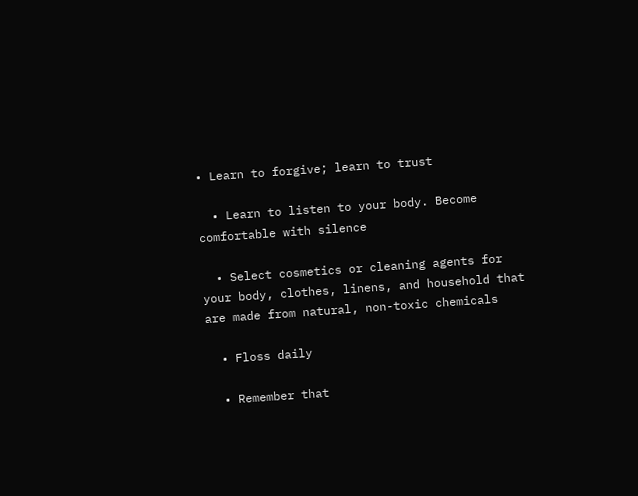• Learn to forgive; learn to trust

  • Learn to listen to your body. Become comfortable with silence

  • Select cosmetics or cleaning agents for your body, clothes, linens, and household that are made from natural, non-toxic chemicals

  • Floss daily

  • Remember that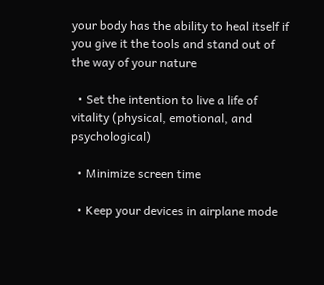your body has the ability to heal itself if you give it the tools and stand out of the way of your nature

  • Set the intention to live a life of vitality (physical, emotional, and psychological)

  • Minimize screen time

  • Keep your devices in airplane mode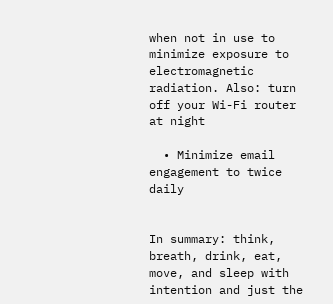when not in use to minimize exposure to electromagnetic radiation. Also: turn off your Wi-Fi router at night

  • Minimize email engagement to twice daily


In summary: think, breath, drink, eat, move, and sleep with intention and just the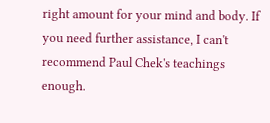right amount for your mind and body. If you need further assistance, I can't recommend Paul Chek's teachings enough.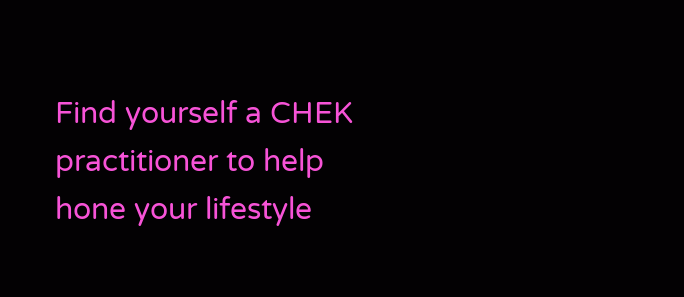Find yourself a CHEK practitioner to help hone your lifestyle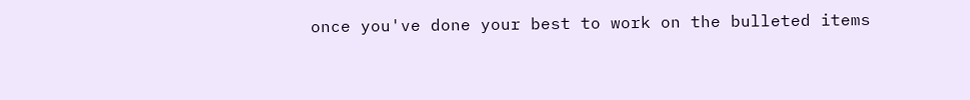once you've done your best to work on the bulleted items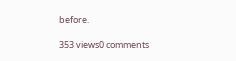before.

353 views0 comments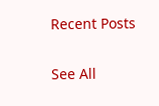Recent Posts

See All